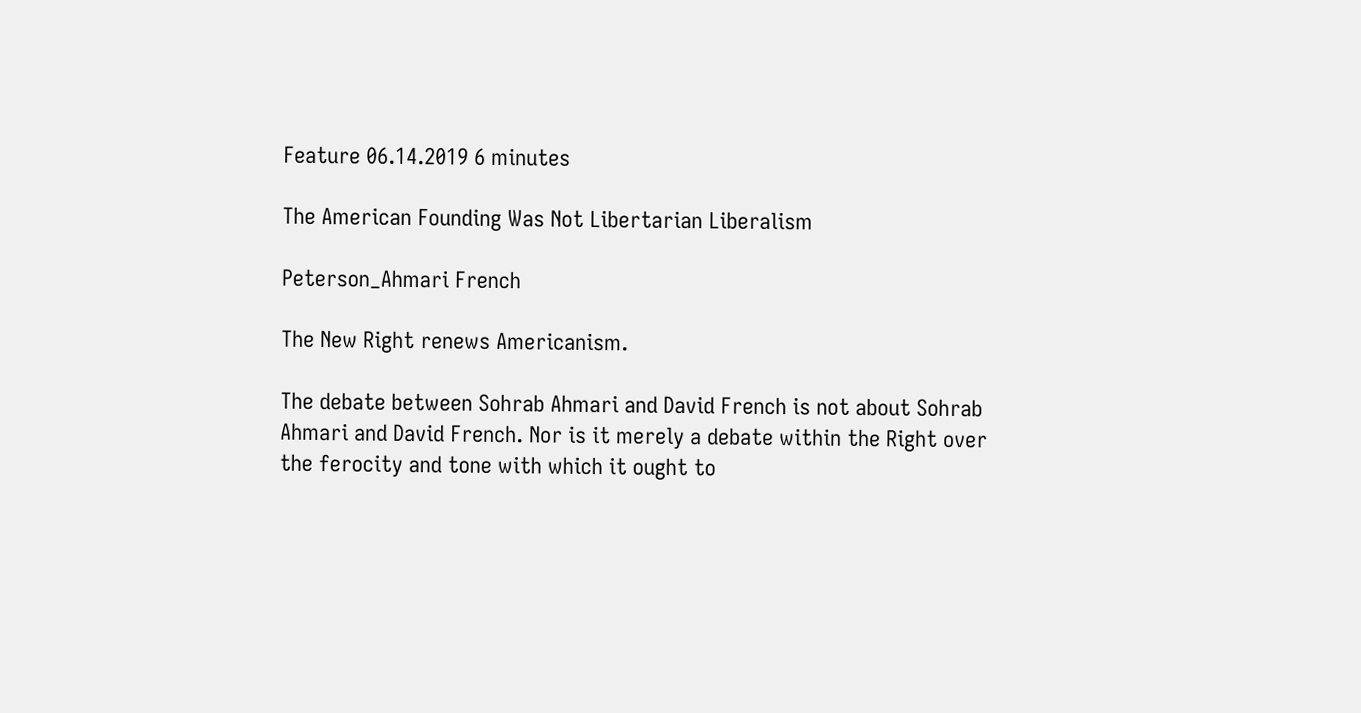Feature 06.14.2019 6 minutes

The American Founding Was Not Libertarian Liberalism

Peterson_Ahmari French

The New Right renews Americanism.

The debate between Sohrab Ahmari and David French is not about Sohrab Ahmari and David French. Nor is it merely a debate within the Right over the ferocity and tone with which it ought to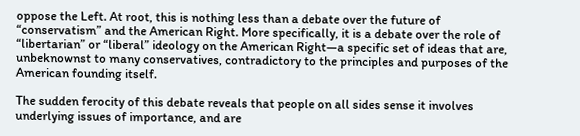oppose the Left. At root, this is nothing less than a debate over the future of “conservatism” and the American Right. More specifically, it is a debate over the role of “libertarian” or “liberal” ideology on the American Right—a specific set of ideas that are, unbeknownst to many conservatives, contradictory to the principles and purposes of the American founding itself.

The sudden ferocity of this debate reveals that people on all sides sense it involves underlying issues of importance, and are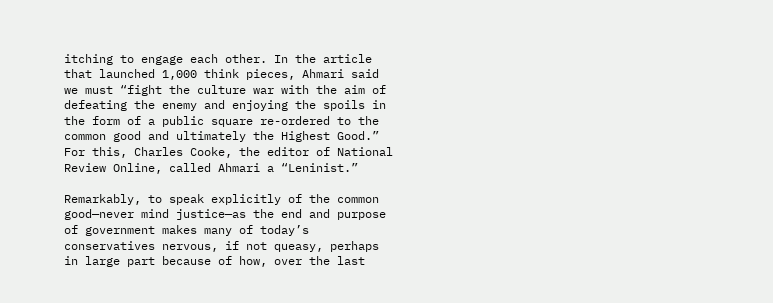itching to engage each other. In the article that launched 1,000 think pieces, Ahmari said we must “fight the culture war with the aim of defeating the enemy and enjoying the spoils in the form of a public square re-ordered to the common good and ultimately the Highest Good.” For this, Charles Cooke, the editor of National Review Online, called Ahmari a “Leninist.”

Remarkably, to speak explicitly of the common good—never mind justice—as the end and purpose of government makes many of today’s conservatives nervous, if not queasy, perhaps in large part because of how, over the last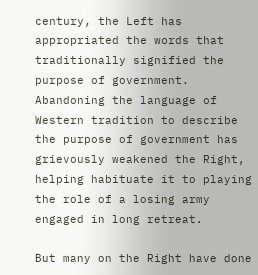century, the Left has appropriated the words that traditionally signified the purpose of government. Abandoning the language of Western tradition to describe the purpose of government has grievously weakened the Right, helping habituate it to playing the role of a losing army engaged in long retreat.

But many on the Right have done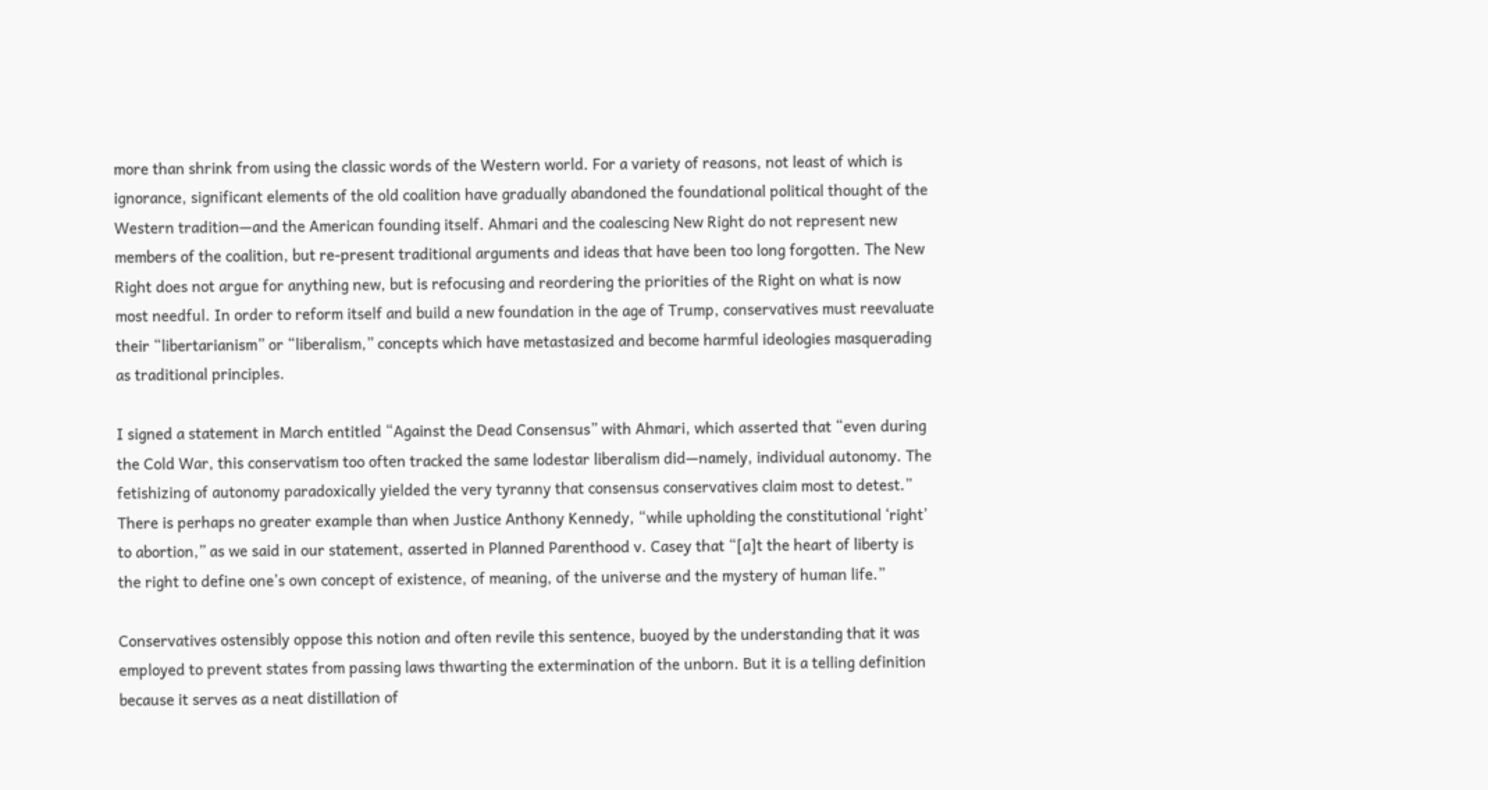more than shrink from using the classic words of the Western world. For a variety of reasons, not least of which is ignorance, significant elements of the old coalition have gradually abandoned the foundational political thought of the Western tradition—and the American founding itself. Ahmari and the coalescing New Right do not represent new members of the coalition, but re-present traditional arguments and ideas that have been too long forgotten. The New Right does not argue for anything new, but is refocusing and reordering the priorities of the Right on what is now most needful. In order to reform itself and build a new foundation in the age of Trump, conservatives must reevaluate their “libertarianism” or “liberalism,” concepts which have metastasized and become harmful ideologies masquerading as traditional principles.

I signed a statement in March entitled “Against the Dead Consensus” with Ahmari, which asserted that “even during the Cold War, this conservatism too often tracked the same lodestar liberalism did—namely, individual autonomy. The fetishizing of autonomy paradoxically yielded the very tyranny that consensus conservatives claim most to detest.” There is perhaps no greater example than when Justice Anthony Kennedy, “while upholding the constitutional ‘right’ to abortion,” as we said in our statement, asserted in Planned Parenthood v. Casey that “[a]t the heart of liberty is the right to define one’s own concept of existence, of meaning, of the universe and the mystery of human life.”

Conservatives ostensibly oppose this notion and often revile this sentence, buoyed by the understanding that it was employed to prevent states from passing laws thwarting the extermination of the unborn. But it is a telling definition because it serves as a neat distillation of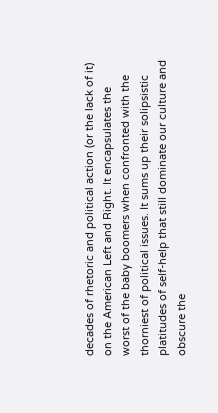decades of rhetoric and political action (or the lack of it) on the American Left and Right. It encapsulates the worst of the baby boomers when confronted with the thorniest of political issues. It sums up their solipsistic platitudes of self-help that still dominate our culture and obscure the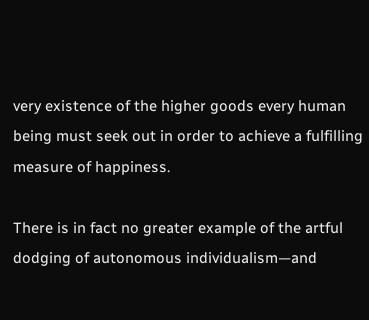very existence of the higher goods every human being must seek out in order to achieve a fulfilling measure of happiness.

There is in fact no greater example of the artful dodging of autonomous individualism—and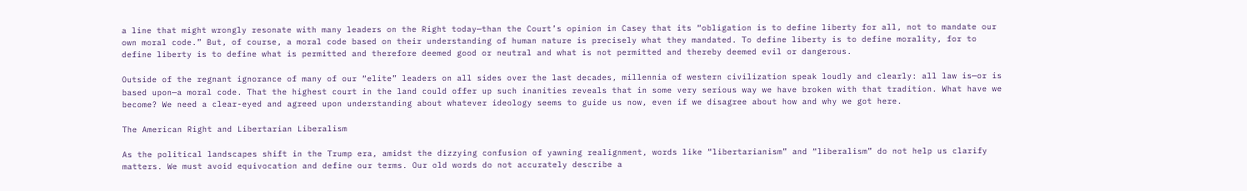a line that might wrongly resonate with many leaders on the Right today—than the Court’s opinion in Casey that its “obligation is to define liberty for all, not to mandate our own moral code.” But, of course, a moral code based on their understanding of human nature is precisely what they mandated. To define liberty is to define morality, for to define liberty is to define what is permitted and therefore deemed good or neutral and what is not permitted and thereby deemed evil or dangerous.

Outside of the regnant ignorance of many of our “elite” leaders on all sides over the last decades, millennia of western civilization speak loudly and clearly: all law is—or is based upon—a moral code. That the highest court in the land could offer up such inanities reveals that in some very serious way we have broken with that tradition. What have we become? We need a clear-eyed and agreed upon understanding about whatever ideology seems to guide us now, even if we disagree about how and why we got here.

The American Right and Libertarian Liberalism

As the political landscapes shift in the Trump era, amidst the dizzying confusion of yawning realignment, words like “libertarianism” and “liberalism” do not help us clarify matters. We must avoid equivocation and define our terms. Our old words do not accurately describe a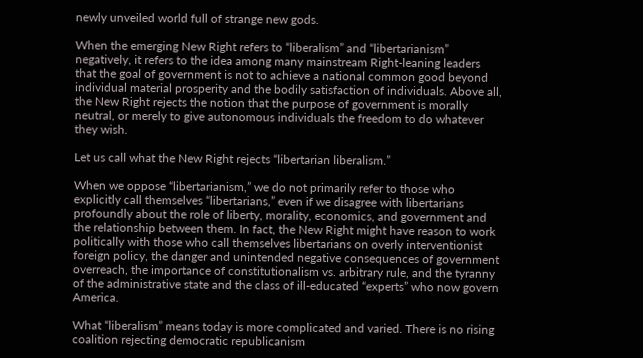newly unveiled world full of strange new gods.

When the emerging New Right refers to “liberalism” and “libertarianism” negatively, it refers to the idea among many mainstream Right-leaning leaders that the goal of government is not to achieve a national common good beyond individual material prosperity and the bodily satisfaction of individuals. Above all, the New Right rejects the notion that the purpose of government is morally neutral, or merely to give autonomous individuals the freedom to do whatever they wish.

Let us call what the New Right rejects “libertarian liberalism.”

When we oppose “libertarianism,” we do not primarily refer to those who explicitly call themselves “libertarians,” even if we disagree with libertarians profoundly about the role of liberty, morality, economics, and government and the relationship between them. In fact, the New Right might have reason to work politically with those who call themselves libertarians on overly interventionist foreign policy, the danger and unintended negative consequences of government overreach, the importance of constitutionalism vs. arbitrary rule, and the tyranny of the administrative state and the class of ill-educated “experts” who now govern America.

What “liberalism” means today is more complicated and varied. There is no rising coalition rejecting democratic republicanism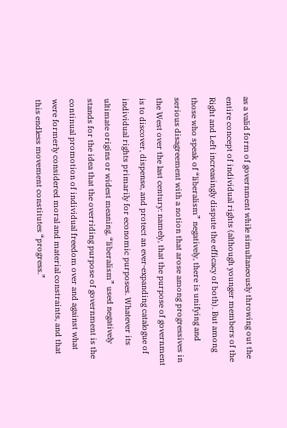as a valid form of government while simultaneously throwing out the entire concept of individual rights (although younger members of the Right and Left increasingly dispute the efficacy of both). But among those who speak of “liberalism” negatively, there is unifying and serious disagreement with a notion that arose among progressives in the West over the last century: namely, that the purpose of government is to discover, dispense, and protect an ever-expanding catalogue of individual rights primarily for economic purposes. Whatever its ultimate origins or widest meaning, “liberalism” used negatively stands for the idea that the overriding purpose of government is the continual promotion of individual freedom over and against what were formerly considered moral and material constraints, and that this endless movement constitutes “progress.”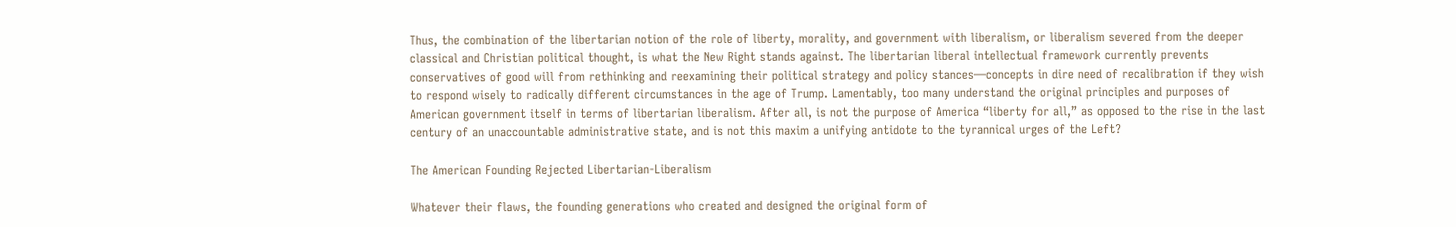Thus, the combination of the libertarian notion of the role of liberty, morality, and government with liberalism, or liberalism severed from the deeper classical and Christian political thought, is what the New Right stands against. The libertarian liberal intellectual framework currently prevents conservatives of good will from rethinking and reexamining their political strategy and policy stances—concepts in dire need of recalibration if they wish to respond wisely to radically different circumstances in the age of Trump. Lamentably, too many understand the original principles and purposes of American government itself in terms of libertarian liberalism. After all, is not the purpose of America “liberty for all,” as opposed to the rise in the last century of an unaccountable administrative state, and is not this maxim a unifying antidote to the tyrannical urges of the Left?

The American Founding Rejected Libertarian-Liberalism

Whatever their flaws, the founding generations who created and designed the original form of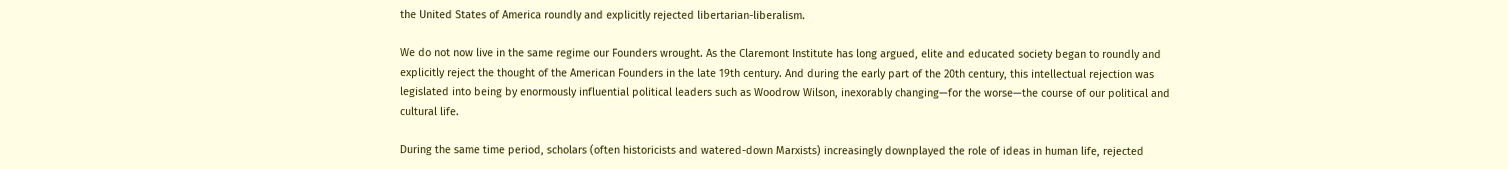the United States of America roundly and explicitly rejected libertarian-liberalism.

We do not now live in the same regime our Founders wrought. As the Claremont Institute has long argued, elite and educated society began to roundly and explicitly reject the thought of the American Founders in the late 19th century. And during the early part of the 20th century, this intellectual rejection was legislated into being by enormously influential political leaders such as Woodrow Wilson, inexorably changing—for the worse—the course of our political and cultural life.

During the same time period, scholars (often historicists and watered-down Marxists) increasingly downplayed the role of ideas in human life, rejected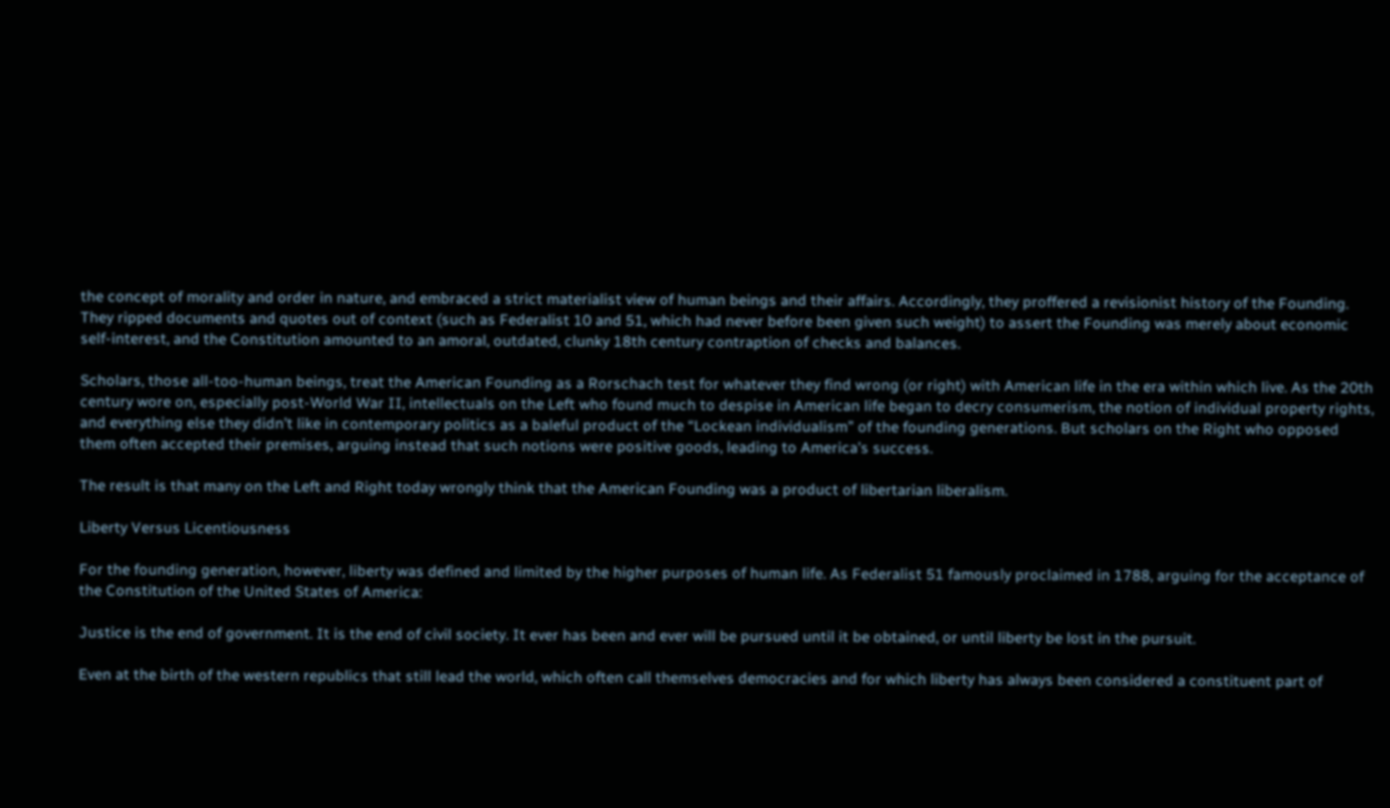the concept of morality and order in nature, and embraced a strict materialist view of human beings and their affairs. Accordingly, they proffered a revisionist history of the Founding. They ripped documents and quotes out of context (such as Federalist 10 and 51, which had never before been given such weight) to assert the Founding was merely about economic self-interest, and the Constitution amounted to an amoral, outdated, clunky 18th century contraption of checks and balances.

Scholars, those all-too-human beings, treat the American Founding as a Rorschach test for whatever they find wrong (or right) with American life in the era within which live. As the 20th century wore on, especially post-World War II, intellectuals on the Left who found much to despise in American life began to decry consumerism, the notion of individual property rights, and everything else they didn’t like in contemporary politics as a baleful product of the “Lockean individualism” of the founding generations. But scholars on the Right who opposed them often accepted their premises, arguing instead that such notions were positive goods, leading to America’s success.

The result is that many on the Left and Right today wrongly think that the American Founding was a product of libertarian liberalism.

Liberty Versus Licentiousness

For the founding generation, however, liberty was defined and limited by the higher purposes of human life. As Federalist 51 famously proclaimed in 1788, arguing for the acceptance of the Constitution of the United States of America:

Justice is the end of government. It is the end of civil society. It ever has been and ever will be pursued until it be obtained, or until liberty be lost in the pursuit.

Even at the birth of the western republics that still lead the world, which often call themselves democracies and for which liberty has always been considered a constituent part of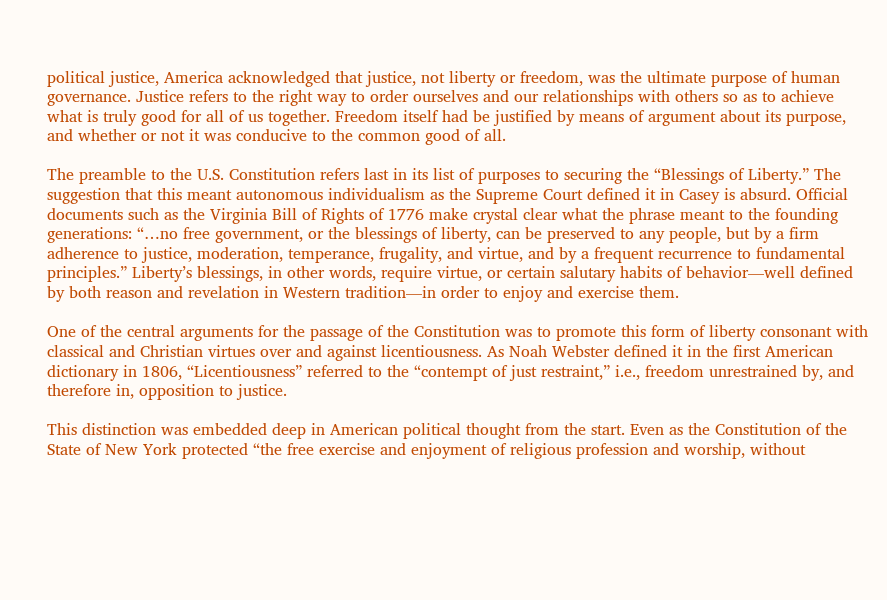political justice, America acknowledged that justice, not liberty or freedom, was the ultimate purpose of human governance. Justice refers to the right way to order ourselves and our relationships with others so as to achieve what is truly good for all of us together. Freedom itself had be justified by means of argument about its purpose, and whether or not it was conducive to the common good of all.

The preamble to the U.S. Constitution refers last in its list of purposes to securing the “Blessings of Liberty.” The suggestion that this meant autonomous individualism as the Supreme Court defined it in Casey is absurd. Official documents such as the Virginia Bill of Rights of 1776 make crystal clear what the phrase meant to the founding generations: “…no free government, or the blessings of liberty, can be preserved to any people, but by a firm adherence to justice, moderation, temperance, frugality, and virtue, and by a frequent recurrence to fundamental principles.” Liberty’s blessings, in other words, require virtue, or certain salutary habits of behavior—well defined by both reason and revelation in Western tradition—in order to enjoy and exercise them.

One of the central arguments for the passage of the Constitution was to promote this form of liberty consonant with classical and Christian virtues over and against licentiousness. As Noah Webster defined it in the first American dictionary in 1806, “Licentiousness” referred to the “contempt of just restraint,” i.e., freedom unrestrained by, and therefore in, opposition to justice.

This distinction was embedded deep in American political thought from the start. Even as the Constitution of the State of New York protected “the free exercise and enjoyment of religious profession and worship, without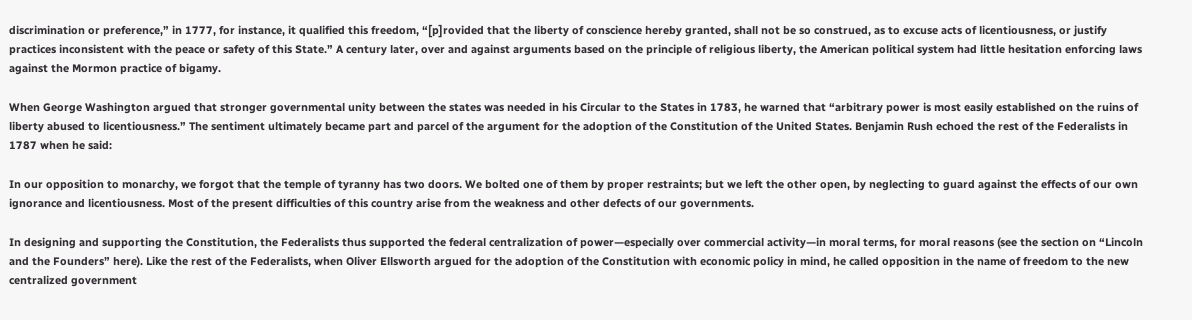discrimination or preference,” in 1777, for instance, it qualified this freedom, “[p]rovided that the liberty of conscience hereby granted, shall not be so construed, as to excuse acts of licentiousness, or justify practices inconsistent with the peace or safety of this State.” A century later, over and against arguments based on the principle of religious liberty, the American political system had little hesitation enforcing laws against the Mormon practice of bigamy.

When George Washington argued that stronger governmental unity between the states was needed in his Circular to the States in 1783, he warned that “arbitrary power is most easily established on the ruins of liberty abused to licentiousness.” The sentiment ultimately became part and parcel of the argument for the adoption of the Constitution of the United States. Benjamin Rush echoed the rest of the Federalists in 1787 when he said:

In our opposition to monarchy, we forgot that the temple of tyranny has two doors. We bolted one of them by proper restraints; but we left the other open, by neglecting to guard against the effects of our own ignorance and licentiousness. Most of the present difficulties of this country arise from the weakness and other defects of our governments.

In designing and supporting the Constitution, the Federalists thus supported the federal centralization of power—especially over commercial activity—in moral terms, for moral reasons (see the section on “Lincoln and the Founders” here). Like the rest of the Federalists, when Oliver Ellsworth argued for the adoption of the Constitution with economic policy in mind, he called opposition in the name of freedom to the new centralized government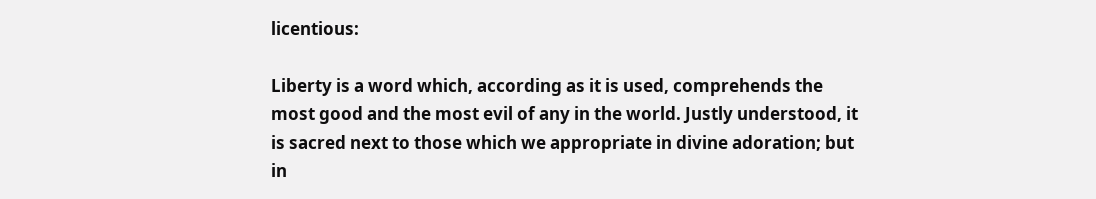licentious:

Liberty is a word which, according as it is used, comprehends the most good and the most evil of any in the world. Justly understood, it is sacred next to those which we appropriate in divine adoration; but in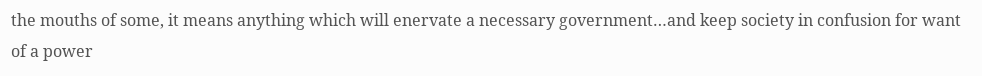the mouths of some, it means anything which will enervate a necessary government…and keep society in confusion for want of a power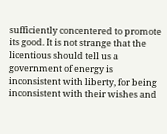sufficiently concentered to promote its good. It is not strange that the licentious should tell us a government of energy is inconsistent with liberty, for being inconsistent with their wishes and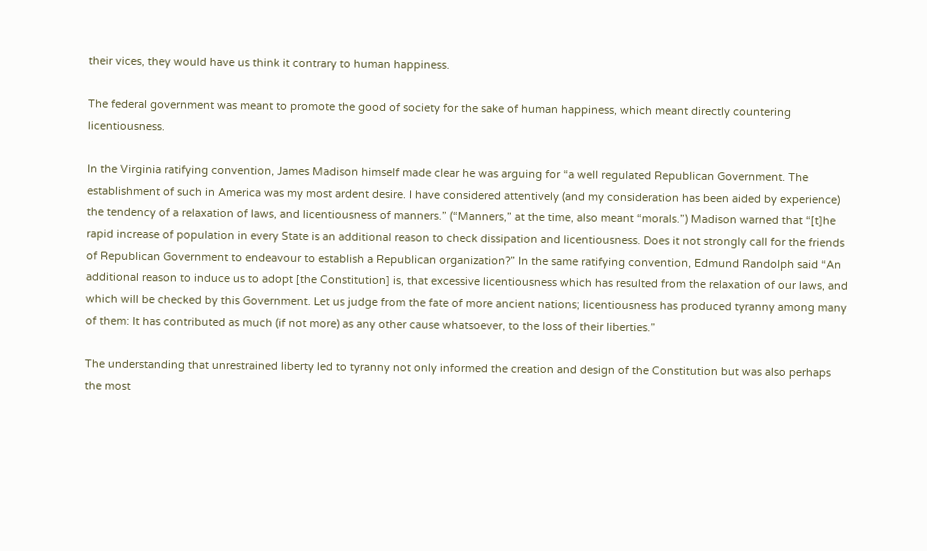their vices, they would have us think it contrary to human happiness.

The federal government was meant to promote the good of society for the sake of human happiness, which meant directly countering licentiousness.

In the Virginia ratifying convention, James Madison himself made clear he was arguing for “a well regulated Republican Government. The establishment of such in America was my most ardent desire. I have considered attentively (and my consideration has been aided by experience) the tendency of a relaxation of laws, and licentiousness of manners.” (“Manners,” at the time, also meant “morals.”) Madison warned that “[t]he rapid increase of population in every State is an additional reason to check dissipation and licentiousness. Does it not strongly call for the friends of Republican Government to endeavour to establish a Republican organization?” In the same ratifying convention, Edmund Randolph said “An additional reason to induce us to adopt [the Constitution] is, that excessive licentiousness which has resulted from the relaxation of our laws, and which will be checked by this Government. Let us judge from the fate of more ancient nations; licentiousness has produced tyranny among many of them: It has contributed as much (if not more) as any other cause whatsoever, to the loss of their liberties.”

The understanding that unrestrained liberty led to tyranny not only informed the creation and design of the Constitution but was also perhaps the most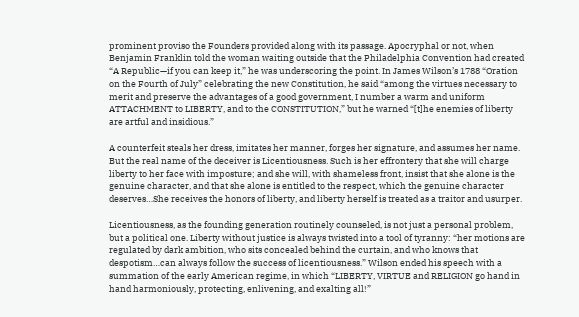prominent proviso the Founders provided along with its passage. Apocryphal or not, when Benjamin Franklin told the woman waiting outside that the Philadelphia Convention had created “A Republic—if you can keep it,” he was underscoring the point. In James Wilson’s 1788 “Oration on the Fourth of July” celebrating the new Constitution, he said “among the virtues necessary to merit and preserve the advantages of a good government, I number a warm and uniform ATTACHMENT to LIBERTY, and to the CONSTITUTION,” but he warned “[t]he enemies of liberty are artful and insidious.”

A counterfeit steals her dress, imitates her manner, forges her signature, and assumes her name. But the real name of the deceiver is Licentiousness. Such is her effrontery that she will charge liberty to her face with imposture; and she will, with shameless front, insist that she alone is the genuine character, and that she alone is entitled to the respect, which the genuine character deserves…She receives the honors of liberty, and liberty herself is treated as a traitor and usurper.

Licentiousness, as the founding generation routinely counseled, is not just a personal problem, but a political one. Liberty without justice is always twisted into a tool of tyranny: “her motions are regulated by dark ambition, who sits concealed behind the curtain, and who knows that despotism…can always follow the success of licentiousness.” Wilson ended his speech with a summation of the early American regime, in which “LIBERTY, VIRTUE and RELIGION go hand in hand harmoniously, protecting, enlivening, and exalting all!”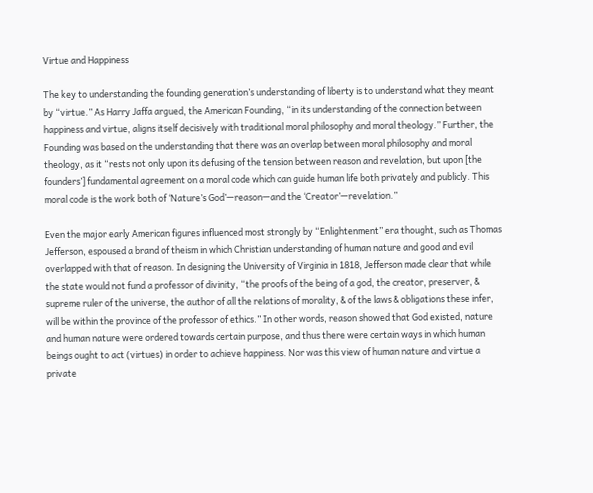Virtue and Happiness

The key to understanding the founding generation’s understanding of liberty is to understand what they meant by “virtue.” As Harry Jaffa argued, the American Founding, “in its understanding of the connection between happiness and virtue, aligns itself decisively with traditional moral philosophy and moral theology.” Further, the Founding was based on the understanding that there was an overlap between moral philosophy and moral theology, as it “rests not only upon its defusing of the tension between reason and revelation, but upon [the founders’] fundamental agreement on a moral code which can guide human life both privately and publicly. This moral code is the work both of ‘Nature’s God’—reason—and the ‘Creator’—revelation.”

Even the major early American figures influenced most strongly by “Enlightenment” era thought, such as Thomas Jefferson, espoused a brand of theism in which Christian understanding of human nature and good and evil overlapped with that of reason. In designing the University of Virginia in 1818, Jefferson made clear that while the state would not fund a professor of divinity, “the proofs of the being of a god, the creator, preserver, & supreme ruler of the universe, the author of all the relations of morality, & of the laws & obligations these infer, will be within the province of the professor of ethics.” In other words, reason showed that God existed, nature and human nature were ordered towards certain purpose, and thus there were certain ways in which human beings ought to act (virtues) in order to achieve happiness. Nor was this view of human nature and virtue a private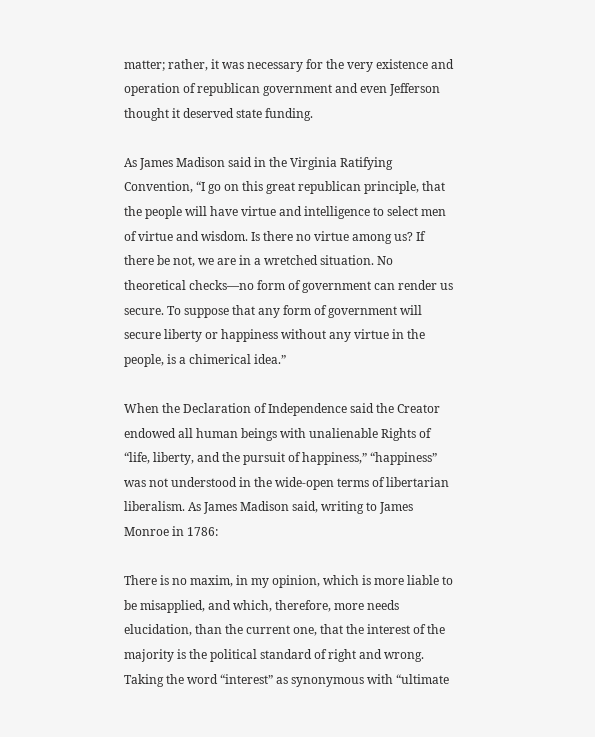matter; rather, it was necessary for the very existence and operation of republican government and even Jefferson thought it deserved state funding.

As James Madison said in the Virginia Ratifying Convention, “I go on this great republican principle, that the people will have virtue and intelligence to select men of virtue and wisdom. Is there no virtue among us? If there be not, we are in a wretched situation. No theoretical checks—no form of government can render us secure. To suppose that any form of government will secure liberty or happiness without any virtue in the people, is a chimerical idea.”

When the Declaration of Independence said the Creator endowed all human beings with unalienable Rights of “life, liberty, and the pursuit of happiness,” “happiness” was not understood in the wide-open terms of libertarian liberalism. As James Madison said, writing to James Monroe in 1786:

There is no maxim, in my opinion, which is more liable to be misapplied, and which, therefore, more needs elucidation, than the current one, that the interest of the majority is the political standard of right and wrong. Taking the word “interest” as synonymous with “ultimate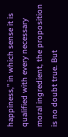happiness,” in which sense it is qualified with every necessary moral ingredient, the proposition is no doubt true. But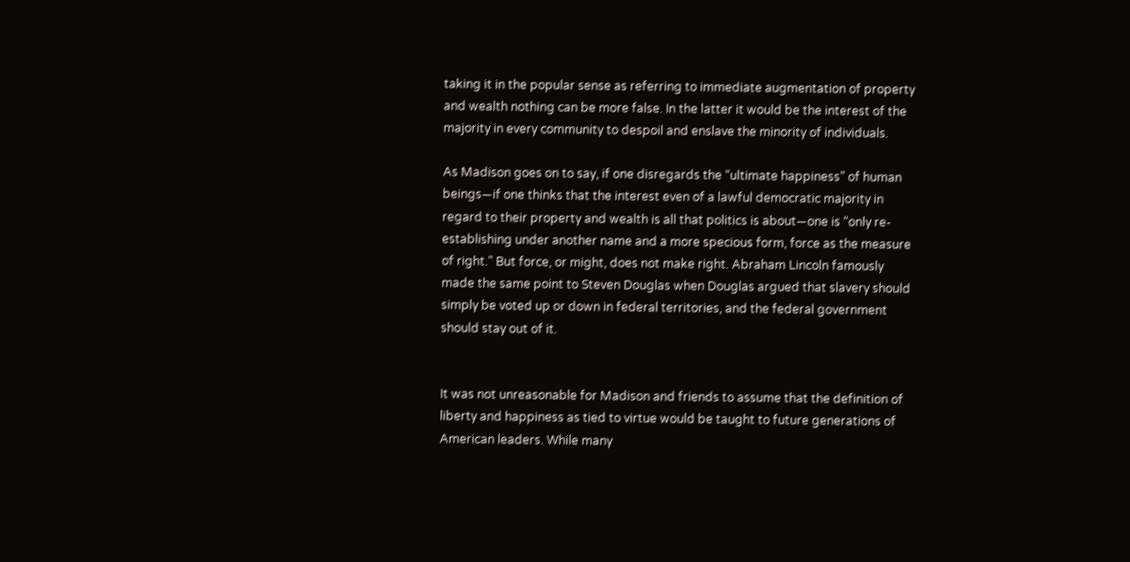taking it in the popular sense as referring to immediate augmentation of property and wealth nothing can be more false. In the latter it would be the interest of the majority in every community to despoil and enslave the minority of individuals.

As Madison goes on to say, if one disregards the “ultimate happiness” of human beings—if one thinks that the interest even of a lawful democratic majority in regard to their property and wealth is all that politics is about—one is “only re-establishing under another name and a more specious form, force as the measure of right.” But force, or might, does not make right. Abraham Lincoln famously made the same point to Steven Douglas when Douglas argued that slavery should simply be voted up or down in federal territories, and the federal government should stay out of it.


It was not unreasonable for Madison and friends to assume that the definition of liberty and happiness as tied to virtue would be taught to future generations of American leaders. While many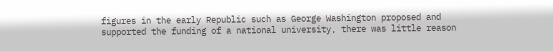figures in the early Republic such as George Washington proposed and supported the funding of a national university, there was little reason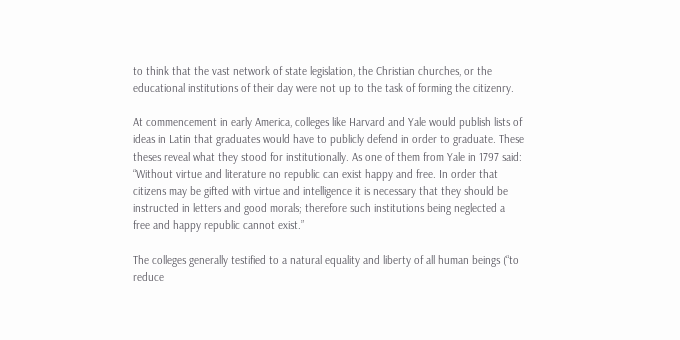to think that the vast network of state legislation, the Christian churches, or the educational institutions of their day were not up to the task of forming the citizenry.

At commencement in early America, colleges like Harvard and Yale would publish lists of ideas in Latin that graduates would have to publicly defend in order to graduate. These theses reveal what they stood for institutionally. As one of them from Yale in 1797 said: “Without virtue and literature no republic can exist happy and free. In order that citizens may be gifted with virtue and intelligence it is necessary that they should be instructed in letters and good morals; therefore such institutions being neglected a free and happy republic cannot exist.”

The colleges generally testified to a natural equality and liberty of all human beings (“to reduce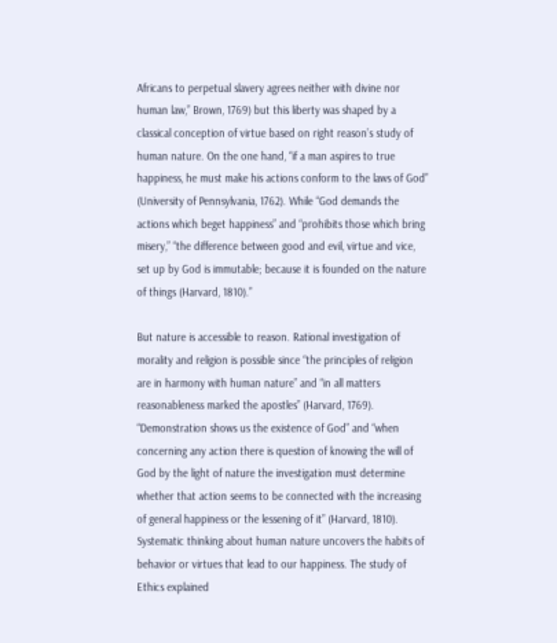Africans to perpetual slavery agrees neither with divine nor human law,” Brown, 1769) but this liberty was shaped by a classical conception of virtue based on right reason’s study of human nature. On the one hand, “if a man aspires to true happiness, he must make his actions conform to the laws of God” (University of Pennsylvania, 1762). While “God demands the actions which beget happiness” and “prohibits those which bring misery,” “the difference between good and evil, virtue and vice, set up by God is immutable; because it is founded on the nature of things (Harvard, 1810).”

But nature is accessible to reason. Rational investigation of morality and religion is possible since “the principles of religion are in harmony with human nature” and “in all matters reasonableness marked the apostles” (Harvard, 1769). “Demonstration shows us the existence of God” and “when concerning any action there is question of knowing the will of God by the light of nature the investigation must determine whether that action seems to be connected with the increasing of general happiness or the lessening of it” (Harvard, 1810). Systematic thinking about human nature uncovers the habits of behavior or virtues that lead to our happiness. The study of Ethics explained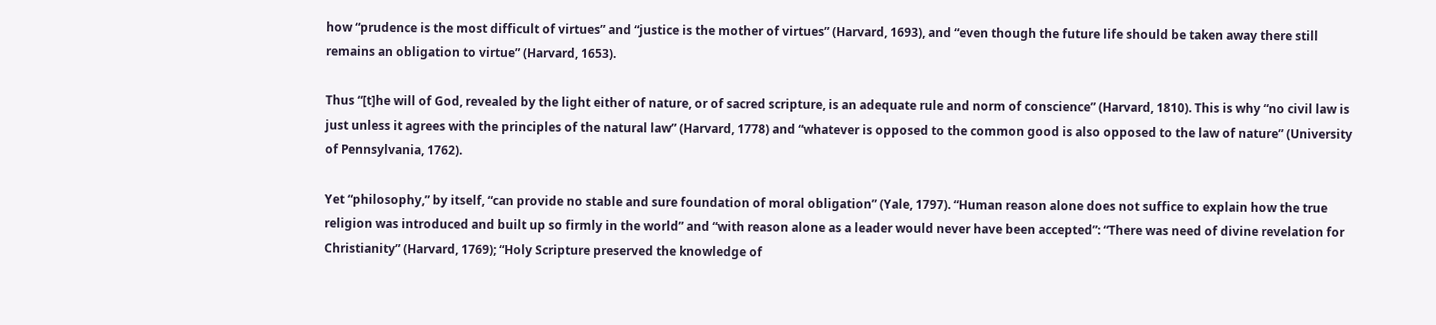how “prudence is the most difficult of virtues” and “justice is the mother of virtues” (Harvard, 1693), and “even though the future life should be taken away there still remains an obligation to virtue” (Harvard, 1653).

Thus “[t]he will of God, revealed by the light either of nature, or of sacred scripture, is an adequate rule and norm of conscience” (Harvard, 1810). This is why “no civil law is just unless it agrees with the principles of the natural law” (Harvard, 1778) and “whatever is opposed to the common good is also opposed to the law of nature” (University of Pennsylvania, 1762).

Yet “philosophy,” by itself, “can provide no stable and sure foundation of moral obligation” (Yale, 1797). “Human reason alone does not suffice to explain how the true religion was introduced and built up so firmly in the world” and “with reason alone as a leader would never have been accepted”: “There was need of divine revelation for Christianity” (Harvard, 1769); “Holy Scripture preserved the knowledge of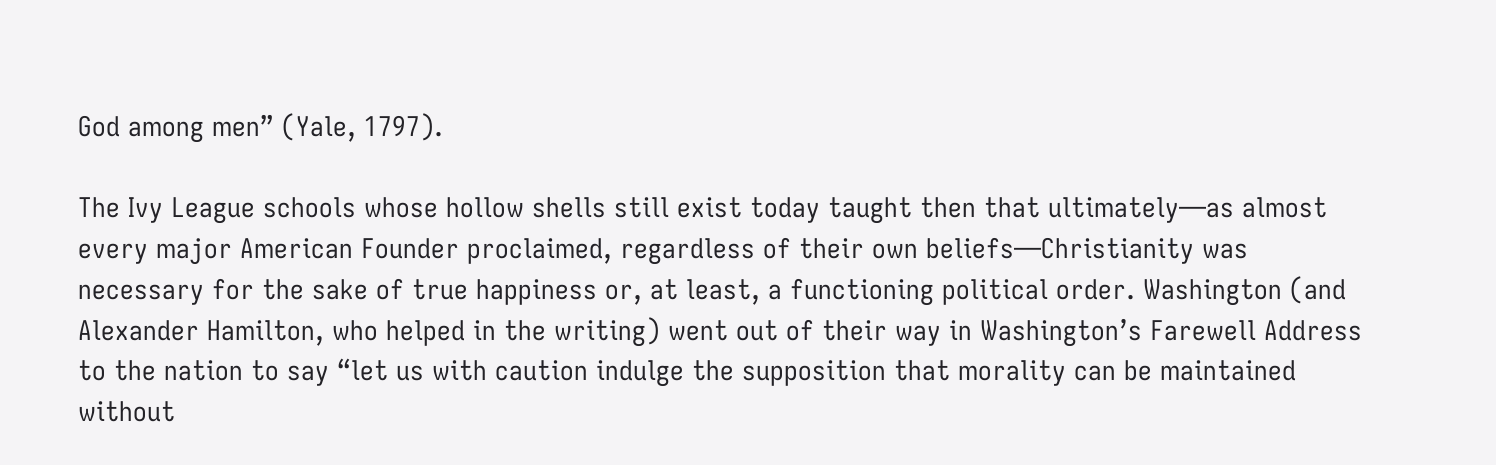God among men” (Yale, 1797).

The Ivy League schools whose hollow shells still exist today taught then that ultimately—as almost every major American Founder proclaimed, regardless of their own beliefs—Christianity was necessary for the sake of true happiness or, at least, a functioning political order. Washington (and Alexander Hamilton, who helped in the writing) went out of their way in Washington’s Farewell Address to the nation to say “let us with caution indulge the supposition that morality can be maintained without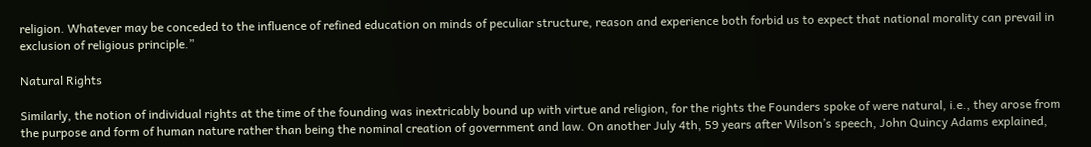religion. Whatever may be conceded to the influence of refined education on minds of peculiar structure, reason and experience both forbid us to expect that national morality can prevail in exclusion of religious principle.”

Natural Rights

Similarly, the notion of individual rights at the time of the founding was inextricably bound up with virtue and religion, for the rights the Founders spoke of were natural, i.e., they arose from the purpose and form of human nature rather than being the nominal creation of government and law. On another July 4th, 59 years after Wilson’s speech, John Quincy Adams explained,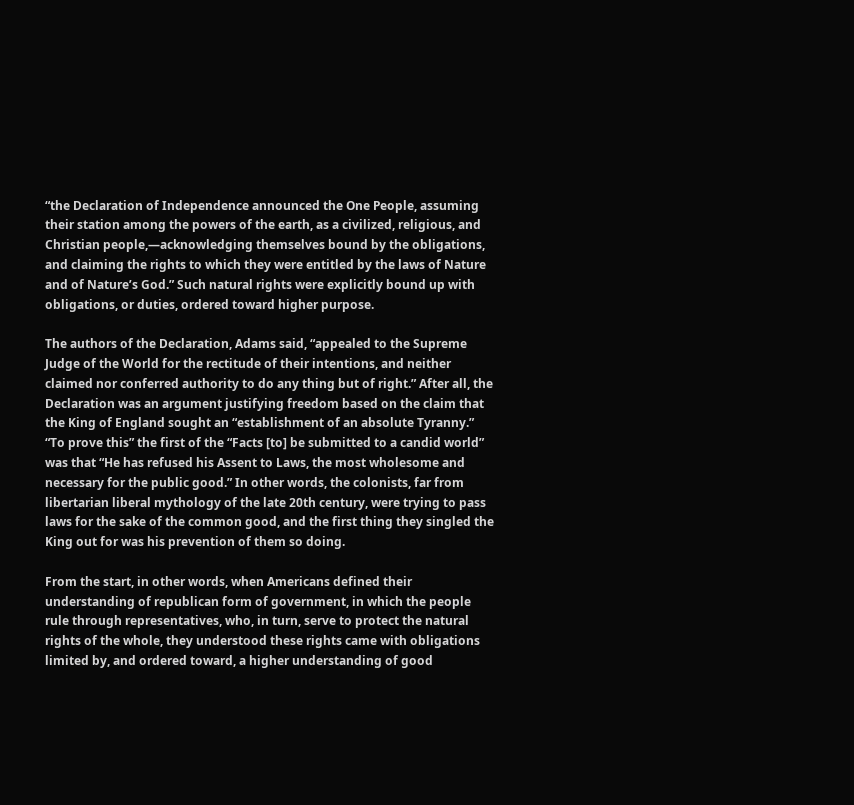“the Declaration of Independence announced the One People, assuming their station among the powers of the earth, as a civilized, religious, and Christian people,—acknowledging themselves bound by the obligations, and claiming the rights to which they were entitled by the laws of Nature and of Nature’s God.” Such natural rights were explicitly bound up with obligations, or duties, ordered toward higher purpose.

The authors of the Declaration, Adams said, “appealed to the Supreme Judge of the World for the rectitude of their intentions, and neither claimed nor conferred authority to do any thing but of right.” After all, the Declaration was an argument justifying freedom based on the claim that the King of England sought an “establishment of an absolute Tyranny.” “To prove this” the first of the “Facts [to] be submitted to a candid world” was that “He has refused his Assent to Laws, the most wholesome and necessary for the public good.” In other words, the colonists, far from libertarian liberal mythology of the late 20th century, were trying to pass laws for the sake of the common good, and the first thing they singled the King out for was his prevention of them so doing.

From the start, in other words, when Americans defined their understanding of republican form of government, in which the people rule through representatives, who, in turn, serve to protect the natural rights of the whole, they understood these rights came with obligations limited by, and ordered toward, a higher understanding of good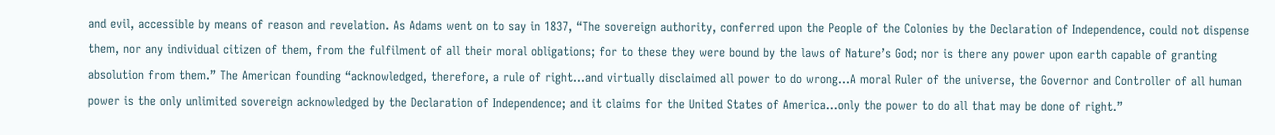and evil, accessible by means of reason and revelation. As Adams went on to say in 1837, “The sovereign authority, conferred upon the People of the Colonies by the Declaration of Independence, could not dispense them, nor any individual citizen of them, from the fulfilment of all their moral obligations; for to these they were bound by the laws of Nature’s God; nor is there any power upon earth capable of granting absolution from them.” The American founding “acknowledged, therefore, a rule of right…and virtually disclaimed all power to do wrong…A moral Ruler of the universe, the Governor and Controller of all human power is the only unlimited sovereign acknowledged by the Declaration of Independence; and it claims for the United States of America…only the power to do all that may be done of right.”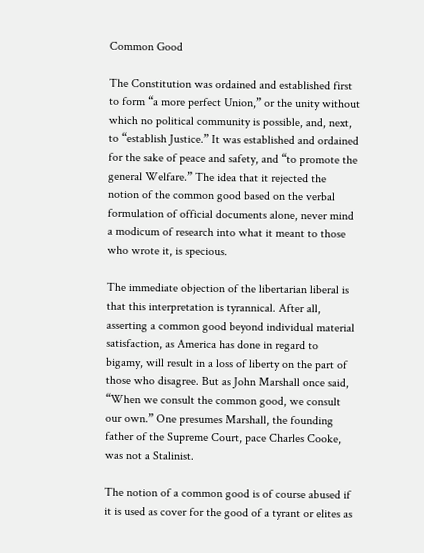Common Good

The Constitution was ordained and established first to form “a more perfect Union,” or the unity without which no political community is possible, and, next, to “establish Justice.” It was established and ordained for the sake of peace and safety, and “to promote the general Welfare.” The idea that it rejected the notion of the common good based on the verbal formulation of official documents alone, never mind a modicum of research into what it meant to those who wrote it, is specious.

The immediate objection of the libertarian liberal is that this interpretation is tyrannical. After all, asserting a common good beyond individual material satisfaction, as America has done in regard to bigamy, will result in a loss of liberty on the part of those who disagree. But as John Marshall once said, “When we consult the common good, we consult our own.” One presumes Marshall, the founding father of the Supreme Court, pace Charles Cooke, was not a Stalinist.

The notion of a common good is of course abused if it is used as cover for the good of a tyrant or elites as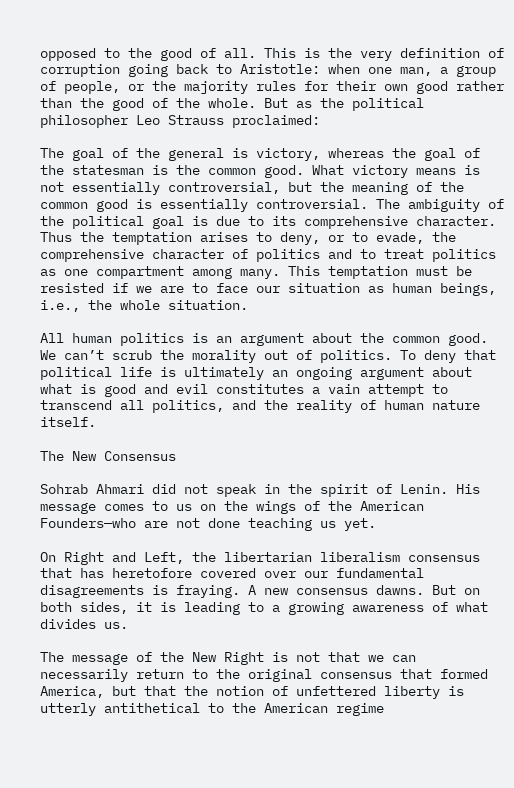opposed to the good of all. This is the very definition of corruption going back to Aristotle: when one man, a group of people, or the majority rules for their own good rather than the good of the whole. But as the political philosopher Leo Strauss proclaimed:

The goal of the general is victory, whereas the goal of the statesman is the common good. What victory means is not essentially controversial, but the meaning of the common good is essentially controversial. The ambiguity of the political goal is due to its comprehensive character. Thus the temptation arises to deny, or to evade, the comprehensive character of politics and to treat politics as one compartment among many. This temptation must be resisted if we are to face our situation as human beings, i.e., the whole situation.

All human politics is an argument about the common good. We can’t scrub the morality out of politics. To deny that political life is ultimately an ongoing argument about what is good and evil constitutes a vain attempt to transcend all politics, and the reality of human nature itself.

The New Consensus

Sohrab Ahmari did not speak in the spirit of Lenin. His message comes to us on the wings of the American Founders—who are not done teaching us yet.

On Right and Left, the libertarian liberalism consensus that has heretofore covered over our fundamental disagreements is fraying. A new consensus dawns. But on both sides, it is leading to a growing awareness of what divides us.

The message of the New Right is not that we can necessarily return to the original consensus that formed America, but that the notion of unfettered liberty is utterly antithetical to the American regime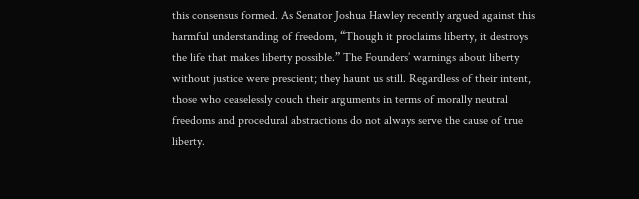this consensus formed. As Senator Joshua Hawley recently argued against this harmful understanding of freedom, “Though it proclaims liberty, it destroys the life that makes liberty possible.” The Founders’ warnings about liberty without justice were prescient; they haunt us still. Regardless of their intent, those who ceaselessly couch their arguments in terms of morally neutral freedoms and procedural abstractions do not always serve the cause of true liberty.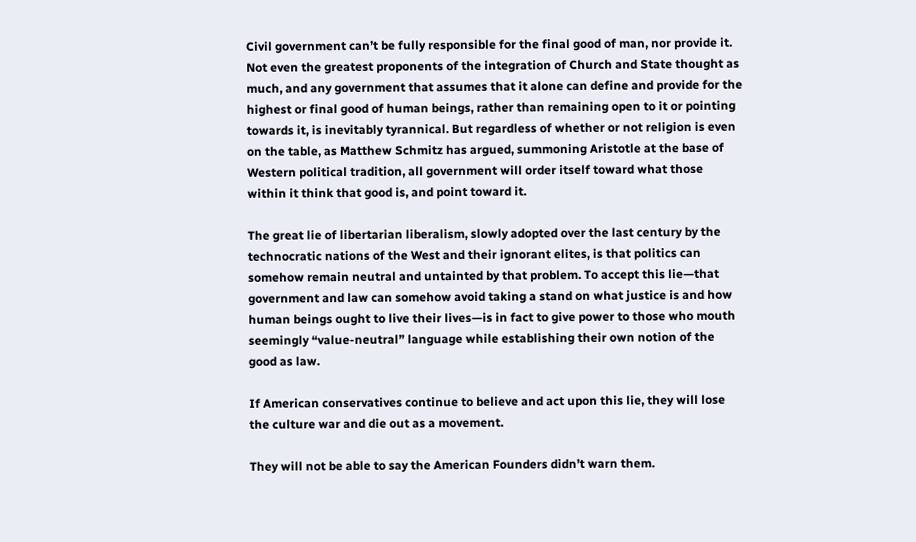Civil government can’t be fully responsible for the final good of man, nor provide it. Not even the greatest proponents of the integration of Church and State thought as much, and any government that assumes that it alone can define and provide for the highest or final good of human beings, rather than remaining open to it or pointing towards it, is inevitably tyrannical. But regardless of whether or not religion is even on the table, as Matthew Schmitz has argued, summoning Aristotle at the base of Western political tradition, all government will order itself toward what those within it think that good is, and point toward it.

The great lie of libertarian liberalism, slowly adopted over the last century by the technocratic nations of the West and their ignorant elites, is that politics can somehow remain neutral and untainted by that problem. To accept this lie—that government and law can somehow avoid taking a stand on what justice is and how human beings ought to live their lives—is in fact to give power to those who mouth seemingly “value-neutral” language while establishing their own notion of the good as law.

If American conservatives continue to believe and act upon this lie, they will lose the culture war and die out as a movement.

They will not be able to say the American Founders didn’t warn them.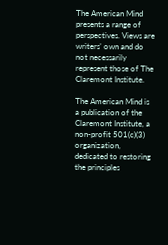The American Mind presents a range of perspectives. Views are writers’ own and do not necessarily represent those of The Claremont Institute.

The American Mind is a publication of the Claremont Institute, a non-profit 501(c)(3) organization, dedicated to restoring the principles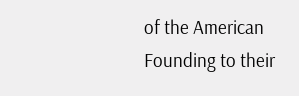of the American Founding to their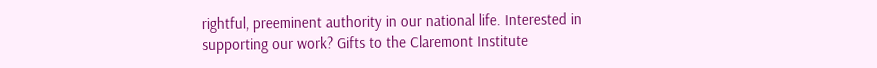rightful, preeminent authority in our national life. Interested in supporting our work? Gifts to the Claremont Institute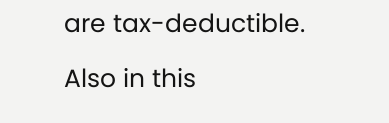are tax-deductible.

Also in this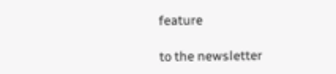feature

to the newsletter